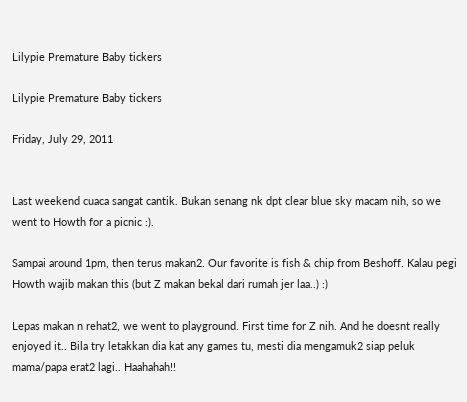Lilypie Premature Baby tickers

Lilypie Premature Baby tickers

Friday, July 29, 2011


Last weekend cuaca sangat cantik. Bukan senang nk dpt clear blue sky macam nih, so we went to Howth for a picnic :).

Sampai around 1pm, then terus makan2. Our favorite is fish & chip from Beshoff. Kalau pegi Howth wajib makan this (but Z makan bekal dari rumah jer laa..) :)

Lepas makan n rehat2, we went to playground. First time for Z nih. And he doesnt really enjoyed it.. Bila try letakkan dia kat any games tu, mesti dia mengamuk2 siap peluk mama/papa erat2 lagi.. Haahahah!!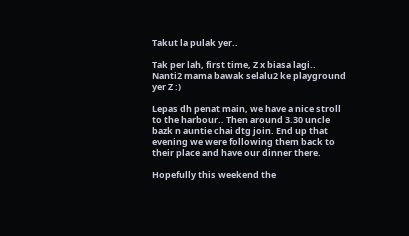Takut la pulak yer..

Tak per lah, first time, Z x biasa lagi.. Nanti2 mama bawak selalu2 ke playground yer Z :)

Lepas dh penat main, we have a nice stroll to the harbour.. Then around 3.30 uncle bazk n auntie chai dtg join. End up that evening we were following them back to their place and have our dinner there.

Hopefully this weekend the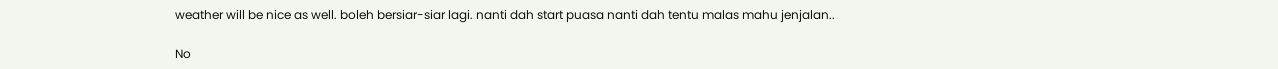weather will be nice as well. boleh bersiar-siar lagi. nanti dah start puasa nanti dah tentu malas mahu jenjalan..

No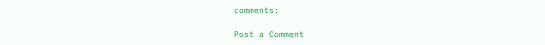comments:

Post a Comment